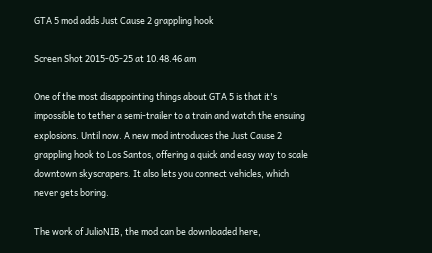GTA 5 mod adds Just Cause 2 grappling hook

Screen Shot 2015-05-25 at 10.48.46 am

One of the most disappointing things about GTA 5 is that it's impossible to tether a semi-trailer to a train and watch the ensuing explosions. Until now. A new mod introduces the Just Cause 2 grappling hook to Los Santos, offering a quick and easy way to scale downtown skyscrapers. It also lets you connect vehicles, which never gets boring.

The work of JulioNIB, the mod can be downloaded here,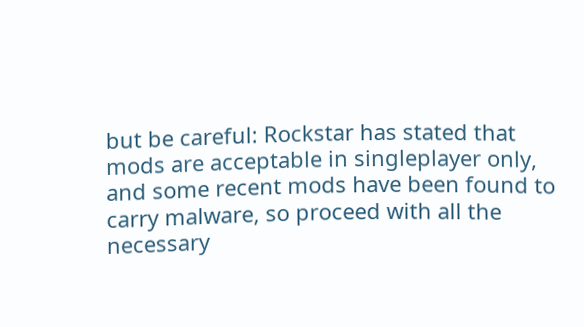but be careful: Rockstar has stated that mods are acceptable in singleplayer only, and some recent mods have been found to carry malware, so proceed with all the necessary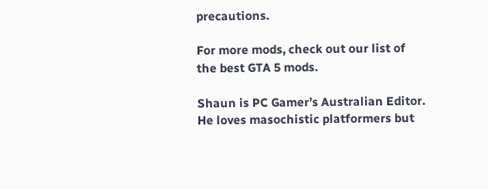precautions.

For more mods, check out our list of the best GTA 5 mods.

Shaun is PC Gamer’s Australian Editor. He loves masochistic platformers but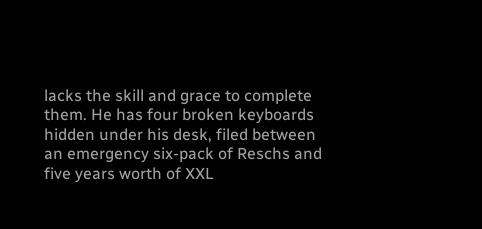lacks the skill and grace to complete them. He has four broken keyboards hidden under his desk, filed between an emergency six-pack of Reschs and five years worth of XXL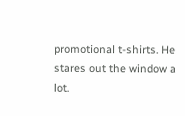promotional t-shirts. He stares out the window a lot.